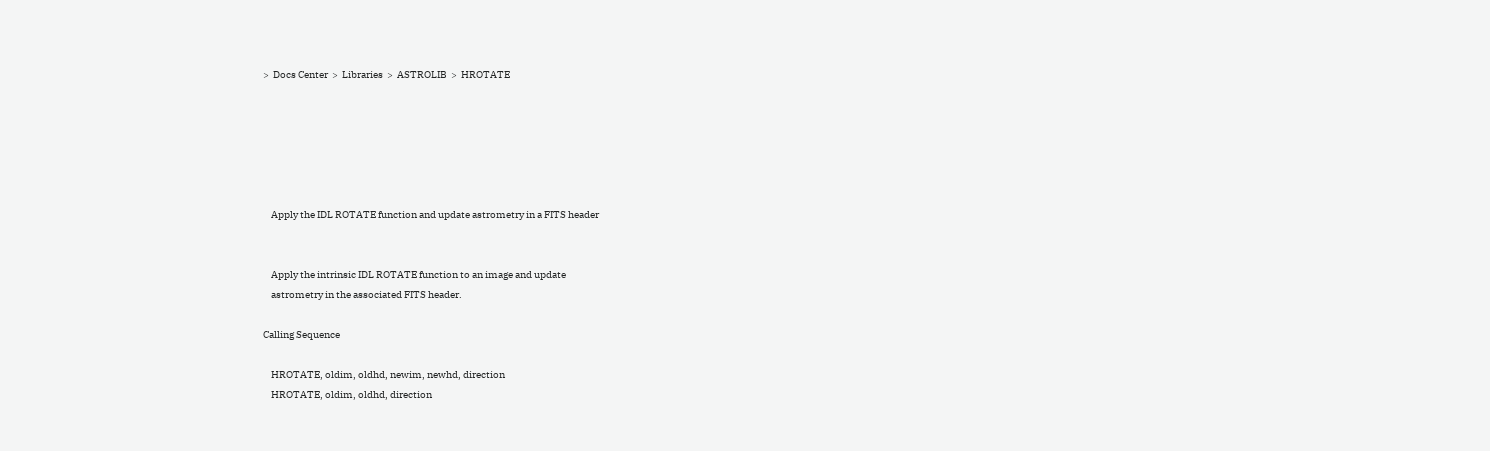>  Docs Center  >  Libraries  >  ASTROLIB  >  HROTATE






    Apply the IDL ROTATE function and update astrometry in a FITS header


    Apply the intrinsic IDL ROTATE function to an image and update
    astrometry in the associated FITS header.

Calling Sequence

    HROTATE, oldim, oldhd, newim, newhd, direction
    HROTATE, oldim, oldhd, direction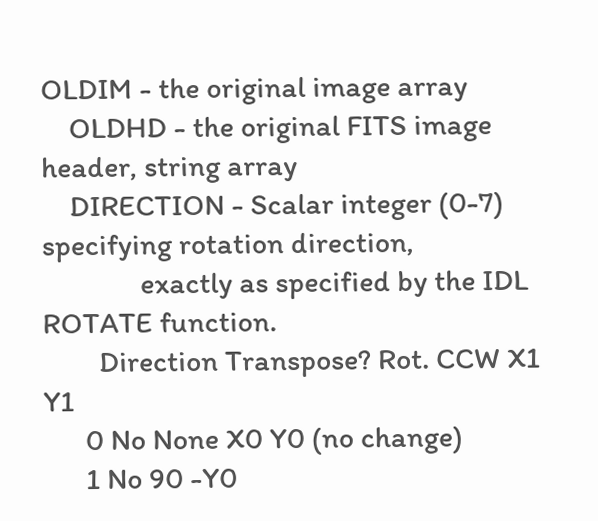OLDIM - the original image array
    OLDHD - the original FITS image header, string array
    DIRECTION - Scalar integer (0-7) specifying rotation direction,
              exactly as specified by the IDL ROTATE function.
        Direction Transpose? Rot. CCW X1 Y1
      0 No None X0 Y0 (no change)
      1 No 90 -Y0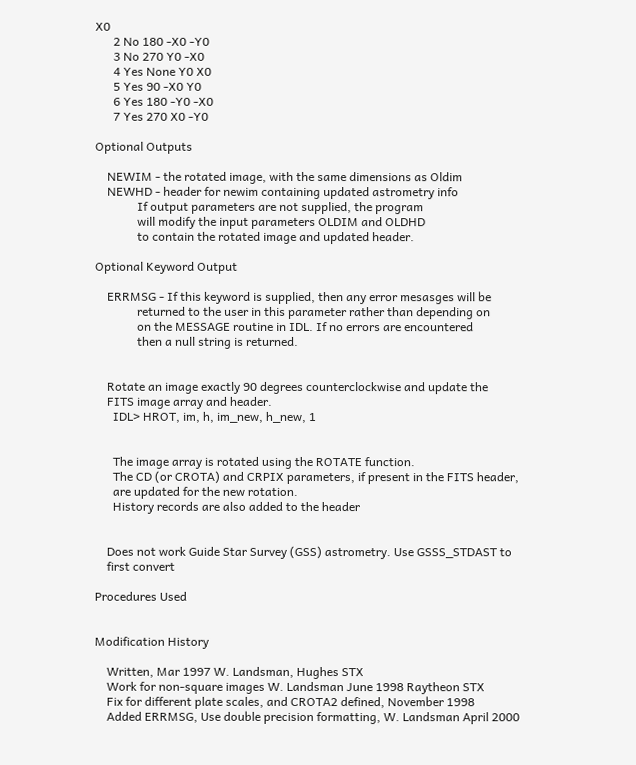X0
      2 No 180 -X0 -Y0
      3 No 270 Y0 -X0
      4 Yes None Y0 X0
      5 Yes 90 -X0 Y0
      6 Yes 180 -Y0 -X0
      7 Yes 270 X0 -Y0

Optional Outputs

    NEWIM - the rotated image, with the same dimensions as Oldim
    NEWHD - header for newim containing updated astrometry info
              If output parameters are not supplied, the program
              will modify the input parameters OLDIM and OLDHD
              to contain the rotated image and updated header.

Optional Keyword Output

    ERRMSG - If this keyword is supplied, then any error mesasges will be
              returned to the user in this parameter rather than depending on
              on the MESSAGE routine in IDL. If no errors are encountered
              then a null string is returned.


    Rotate an image exactly 90 degrees counterclockwise and update the
    FITS image array and header.
      IDL> HROT, im, h, im_new, h_new, 1


      The image array is rotated using the ROTATE function.
      The CD (or CROTA) and CRPIX parameters, if present in the FITS header,
      are updated for the new rotation.
      History records are also added to the header


    Does not work Guide Star Survey (GSS) astrometry. Use GSSS_STDAST to
    first convert

Procedures Used


Modification History

    Written, Mar 1997 W. Landsman, Hughes STX
    Work for non-square images W. Landsman June 1998 Raytheon STX
    Fix for different plate scales, and CROTA2 defined, November 1998
    Added ERRMSG, Use double precision formatting, W. Landsman April 2000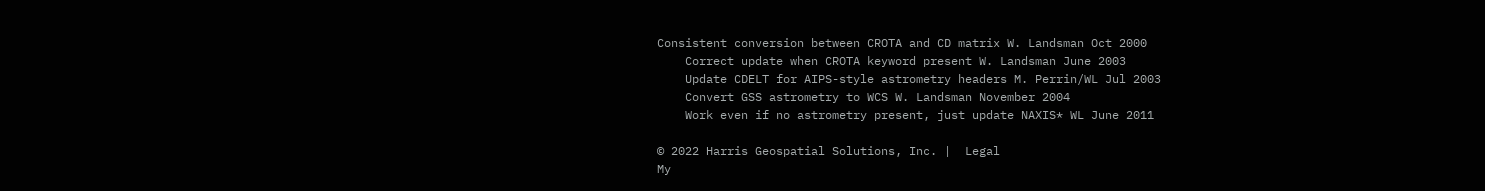Consistent conversion between CROTA and CD matrix W. Landsman Oct 2000
    Correct update when CROTA keyword present W. Landsman June 2003
    Update CDELT for AIPS-style astrometry headers M. Perrin/WL Jul 2003
    Convert GSS astrometry to WCS W. Landsman November 2004
    Work even if no astrometry present, just update NAXIS* WL June 2011

© 2022 Harris Geospatial Solutions, Inc. |  Legal
My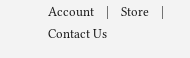Account    |    Store    |    Contact Us